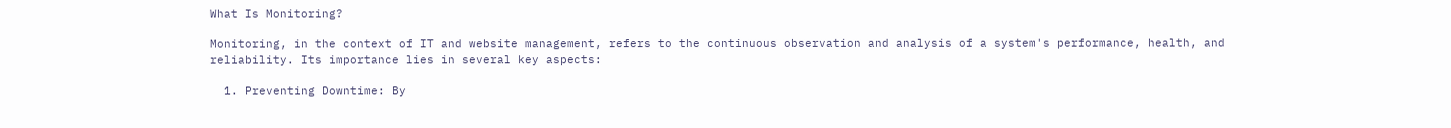What Is Monitoring?

Monitoring, in the context of IT and website management, refers to the continuous observation and analysis of a system's performance, health, and reliability. Its importance lies in several key aspects:

  1. Preventing Downtime: By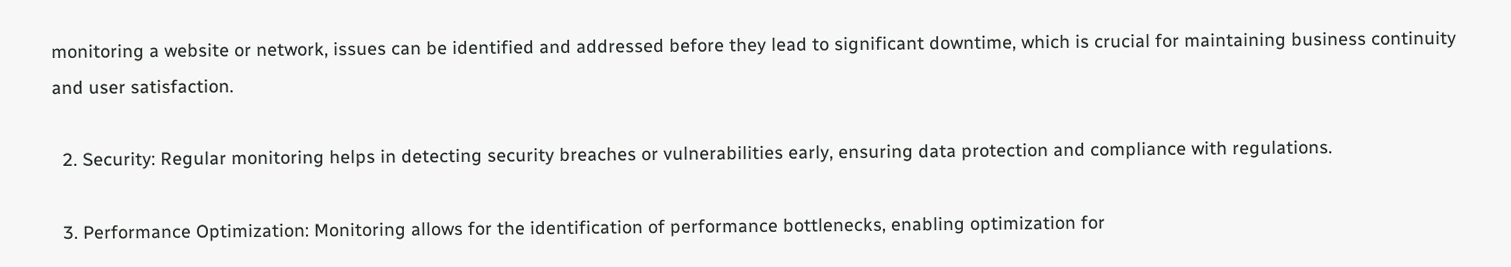monitoring a website or network, issues can be identified and addressed before they lead to significant downtime, which is crucial for maintaining business continuity and user satisfaction.

  2. Security: Regular monitoring helps in detecting security breaches or vulnerabilities early, ensuring data protection and compliance with regulations.

  3. Performance Optimization: Monitoring allows for the identification of performance bottlenecks, enabling optimization for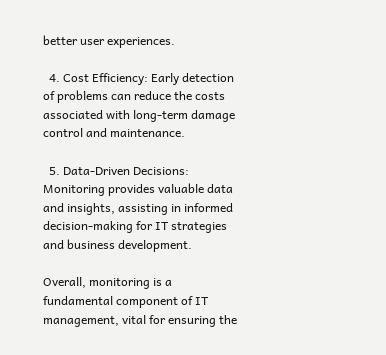better user experiences.

  4. Cost Efficiency: Early detection of problems can reduce the costs associated with long-term damage control and maintenance.

  5. Data-Driven Decisions: Monitoring provides valuable data and insights, assisting in informed decision-making for IT strategies and business development.

Overall, monitoring is a fundamental component of IT management, vital for ensuring the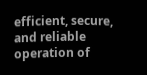efficient, secure, and reliable operation of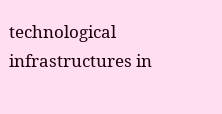technological infrastructures in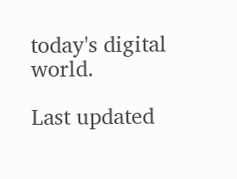today's digital world.

Last updated